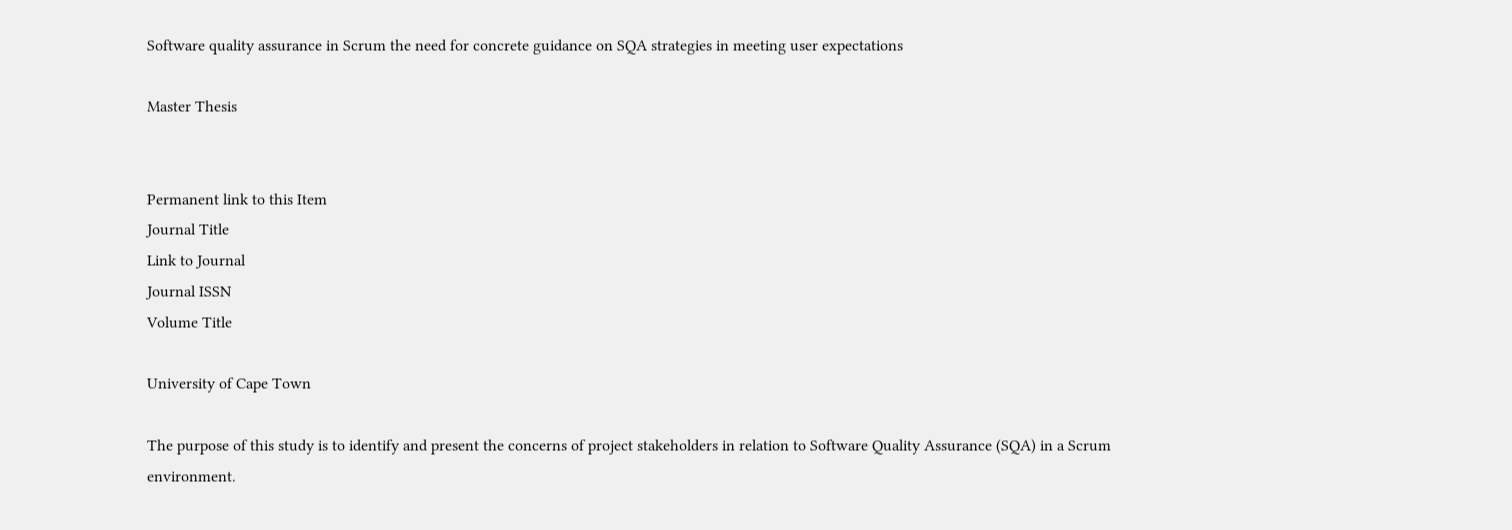Software quality assurance in Scrum the need for concrete guidance on SQA strategies in meeting user expectations

Master Thesis


Permanent link to this Item
Journal Title
Link to Journal
Journal ISSN
Volume Title

University of Cape Town

The purpose of this study is to identify and present the concerns of project stakeholders in relation to Software Quality Assurance (SQA) in a Scrum environment.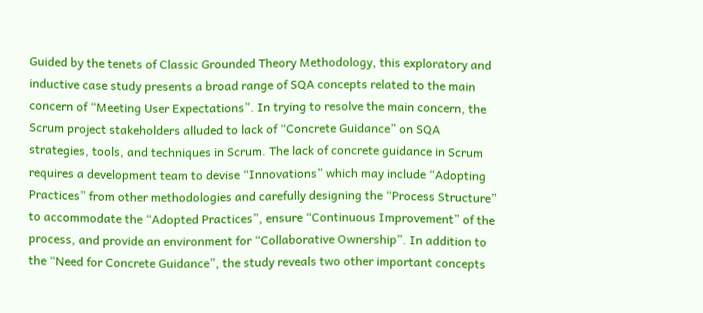Guided by the tenets of Classic Grounded Theory Methodology, this exploratory and inductive case study presents a broad range of SQA concepts related to the main concern of “Meeting User Expectations”. In trying to resolve the main concern, the Scrum project stakeholders alluded to lack of “Concrete Guidance” on SQA strategies, tools, and techniques in Scrum. The lack of concrete guidance in Scrum requires a development team to devise “Innovations” which may include “Adopting Practices” from other methodologies and carefully designing the “Process Structure” to accommodate the “Adopted Practices”, ensure “Continuous Improvement” of the process, and provide an environment for “Collaborative Ownership”. In addition to the “Need for Concrete Guidance”, the study reveals two other important concepts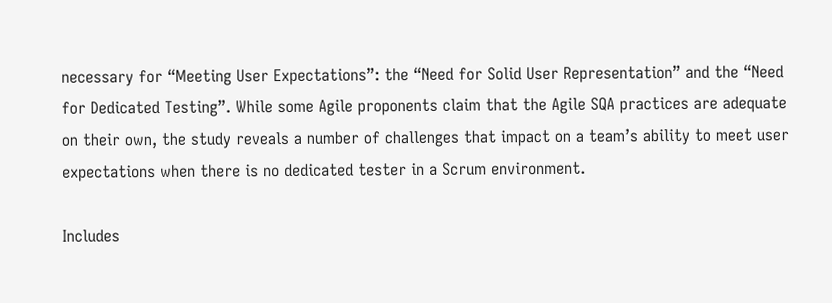necessary for “Meeting User Expectations”: the “Need for Solid User Representation” and the “Need for Dedicated Testing”. While some Agile proponents claim that the Agile SQA practices are adequate on their own, the study reveals a number of challenges that impact on a team’s ability to meet user expectations when there is no dedicated tester in a Scrum environment.

Includes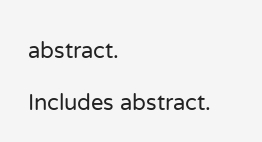abstract.

Includes abstract.